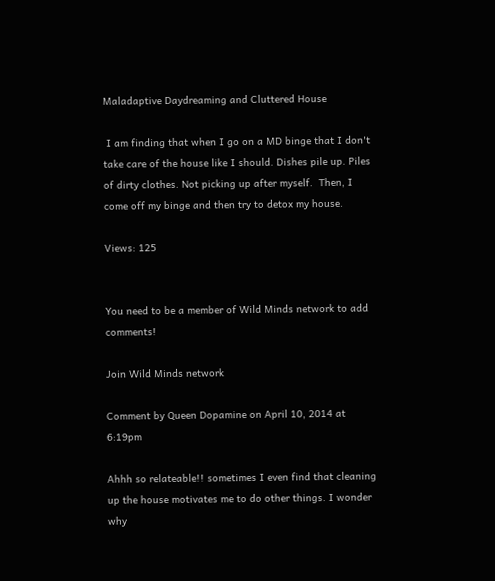Maladaptive Daydreaming and Cluttered House

 I am finding that when I go on a MD binge that I don't take care of the house like I should. Dishes pile up. Piles of dirty clothes. Not picking up after myself.  Then, I come off my binge and then try to detox my house.

Views: 125


You need to be a member of Wild Minds network to add comments!

Join Wild Minds network

Comment by Queen Dopamine on April 10, 2014 at 6:19pm

Ahhh so relateable!! sometimes I even find that cleaning up the house motivates me to do other things. I wonder why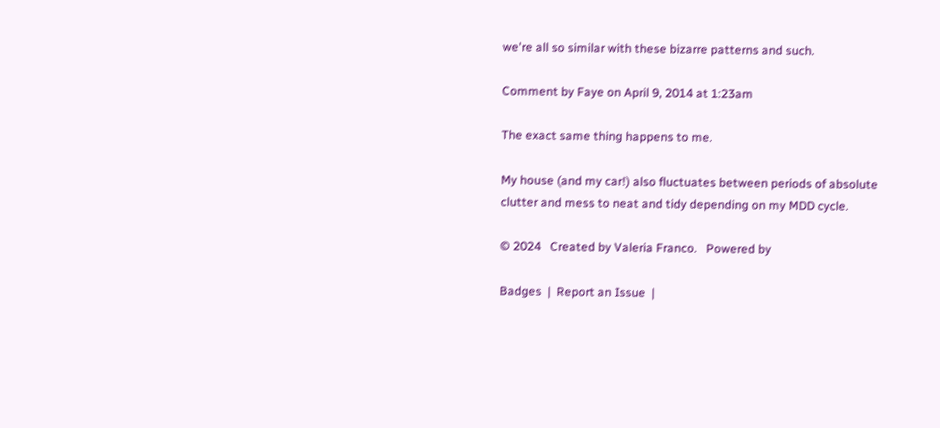we're all so similar with these bizarre patterns and such.

Comment by Faye on April 9, 2014 at 1:23am

The exact same thing happens to me.

My house (and my car!) also fluctuates between periods of absolute clutter and mess to neat and tidy depending on my MDD cycle.

© 2024   Created by Valeria Franco.   Powered by

Badges  |  Report an Issue  |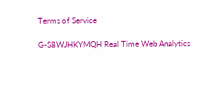Terms of Service

G-S8WJHKYMQH Real Time Web Analytics